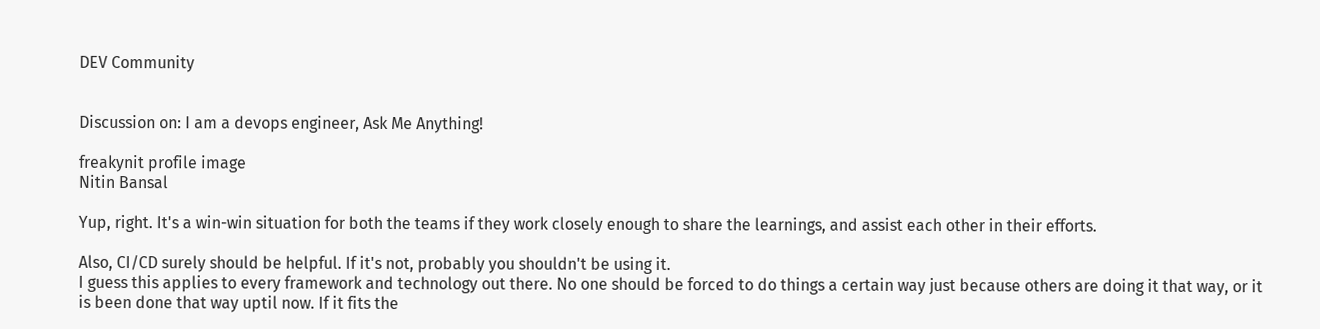DEV Community


Discussion on: I am a devops engineer, Ask Me Anything!

freakynit profile image
Nitin Bansal

Yup, right. It's a win-win situation for both the teams if they work closely enough to share the learnings, and assist each other in their efforts.

Also, CI/CD surely should be helpful. If it's not, probably you shouldn't be using it.
I guess this applies to every framework and technology out there. No one should be forced to do things a certain way just because others are doing it that way, or it is been done that way uptil now. If it fits the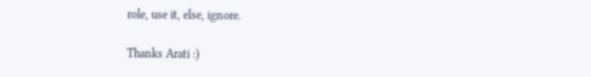role, use it, else, ignore.

Thanks Arati :)